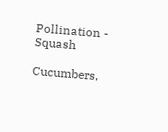Pollination - Squash

Cucumbers,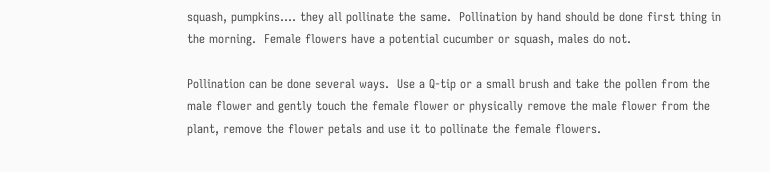squash, pumpkins.... they all pollinate the same.  Pollination by hand should be done first thing in the morning.  Female flowers have a potential cucumber or squash, males do not.

Pollination can be done several ways.  Use a Q-tip or a small brush and take the pollen from the male flower and gently touch the female flower or physically remove the male flower from the plant, remove the flower petals and use it to pollinate the female flowers.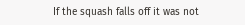If the squash falls off it was not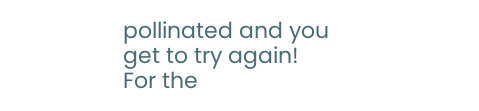pollinated and you get to try again!  For the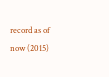record as of now (2015)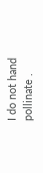I do not hand pollinate .